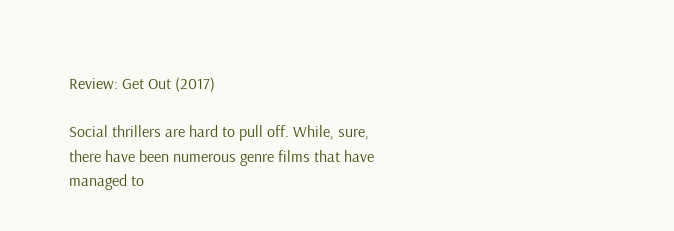Review: Get Out (2017)

Social thrillers are hard to pull off. While, sure, there have been numerous genre films that have managed to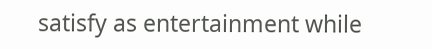satisfy as entertainment while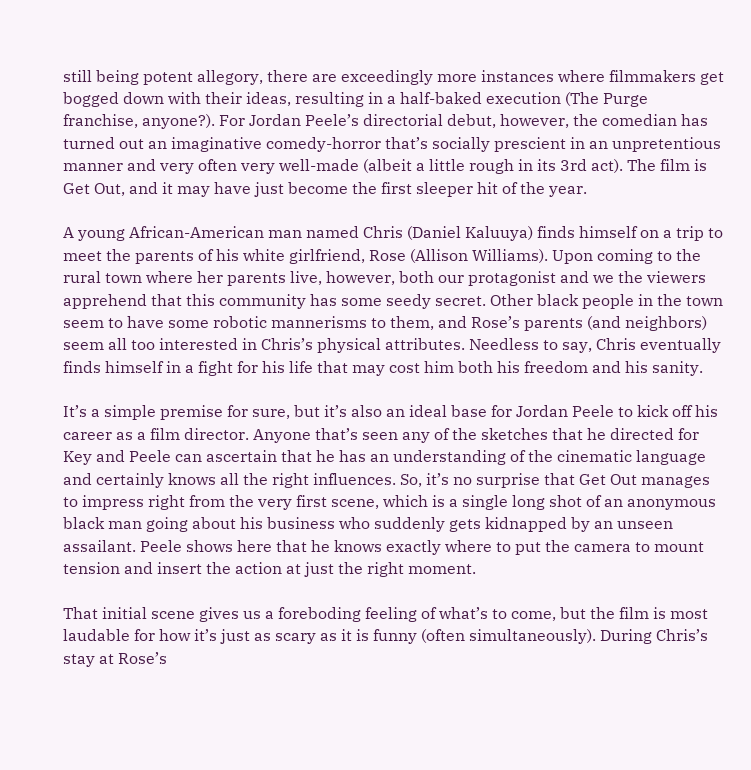still being potent allegory, there are exceedingly more instances where filmmakers get bogged down with their ideas, resulting in a half-baked execution (The Purge franchise, anyone?). For Jordan Peele’s directorial debut, however, the comedian has turned out an imaginative comedy-horror that’s socially prescient in an unpretentious manner and very often very well-made (albeit a little rough in its 3rd act). The film is Get Out, and it may have just become the first sleeper hit of the year.

A young African-American man named Chris (Daniel Kaluuya) finds himself on a trip to meet the parents of his white girlfriend, Rose (Allison Williams). Upon coming to the rural town where her parents live, however, both our protagonist and we the viewers apprehend that this community has some seedy secret. Other black people in the town seem to have some robotic mannerisms to them, and Rose’s parents (and neighbors) seem all too interested in Chris’s physical attributes. Needless to say, Chris eventually finds himself in a fight for his life that may cost him both his freedom and his sanity.

It’s a simple premise for sure, but it’s also an ideal base for Jordan Peele to kick off his career as a film director. Anyone that’s seen any of the sketches that he directed for Key and Peele can ascertain that he has an understanding of the cinematic language and certainly knows all the right influences. So, it’s no surprise that Get Out manages to impress right from the very first scene, which is a single long shot of an anonymous black man going about his business who suddenly gets kidnapped by an unseen assailant. Peele shows here that he knows exactly where to put the camera to mount tension and insert the action at just the right moment.

That initial scene gives us a foreboding feeling of what’s to come, but the film is most laudable for how it’s just as scary as it is funny (often simultaneously). During Chris’s stay at Rose’s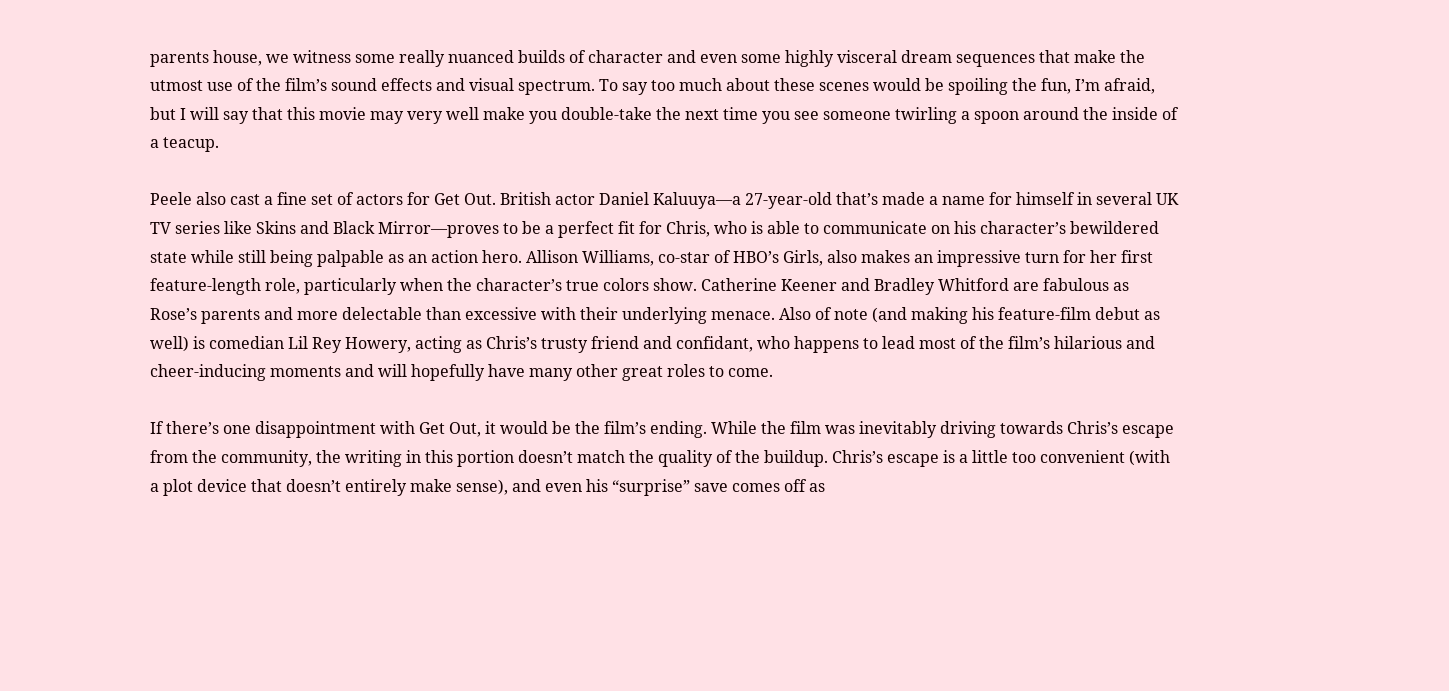parents house, we witness some really nuanced builds of character and even some highly visceral dream sequences that make the utmost use of the film’s sound effects and visual spectrum. To say too much about these scenes would be spoiling the fun, I’m afraid, but I will say that this movie may very well make you double-take the next time you see someone twirling a spoon around the inside of a teacup.

Peele also cast a fine set of actors for Get Out. British actor Daniel Kaluuya—a 27-year-old that’s made a name for himself in several UK TV series like Skins and Black Mirror—proves to be a perfect fit for Chris, who is able to communicate on his character’s bewildered state while still being palpable as an action hero. Allison Williams, co-star of HBO’s Girls, also makes an impressive turn for her first feature-length role, particularly when the character’s true colors show. Catherine Keener and Bradley Whitford are fabulous as Rose’s parents and more delectable than excessive with their underlying menace. Also of note (and making his feature-film debut as well) is comedian Lil Rey Howery, acting as Chris’s trusty friend and confidant, who happens to lead most of the film’s hilarious and cheer-inducing moments and will hopefully have many other great roles to come.

If there’s one disappointment with Get Out, it would be the film’s ending. While the film was inevitably driving towards Chris’s escape from the community, the writing in this portion doesn’t match the quality of the buildup. Chris’s escape is a little too convenient (with a plot device that doesn’t entirely make sense), and even his “surprise” save comes off as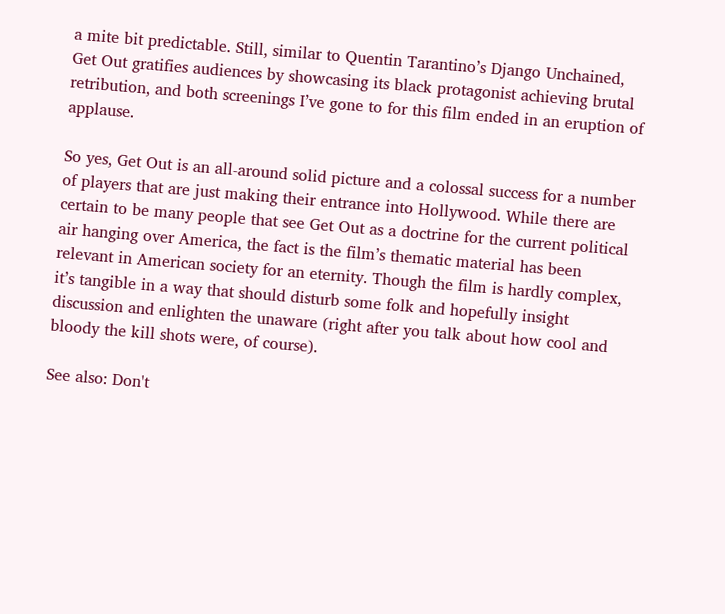a mite bit predictable. Still, similar to Quentin Tarantino’s Django Unchained, Get Out gratifies audiences by showcasing its black protagonist achieving brutal retribution, and both screenings I’ve gone to for this film ended in an eruption of applause.

So yes, Get Out is an all-around solid picture and a colossal success for a number of players that are just making their entrance into Hollywood. While there are certain to be many people that see Get Out as a doctrine for the current political air hanging over America, the fact is the film’s thematic material has been relevant in American society for an eternity. Though the film is hardly complex, it’s tangible in a way that should disturb some folk and hopefully insight discussion and enlighten the unaware (right after you talk about how cool and bloody the kill shots were, of course).

See also: Don't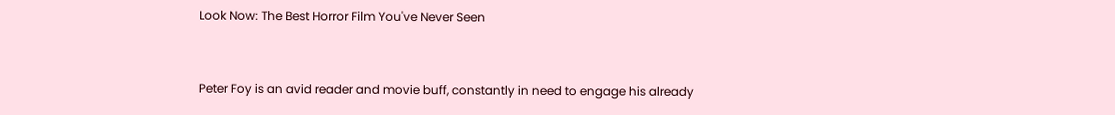Look Now: The Best Horror Film You've Never Seen


Peter Foy is an avid reader and movie buff, constantly in need to engage his already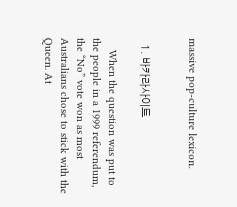massive pop-culture lexicon.


  1. 바카라사이트

    When the question was put to the people in a 1999 referendum, the “No” vote won as most Australians chose to stick with the Queen. At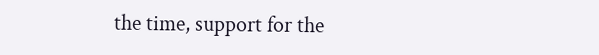the time, support for the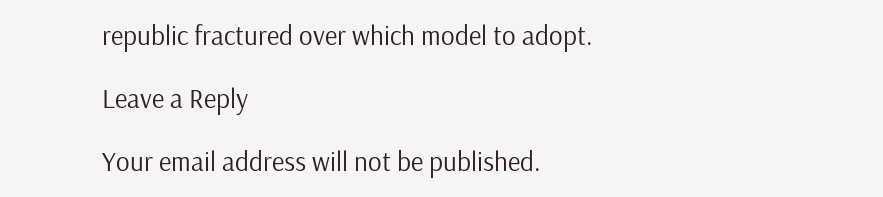republic fractured over which model to adopt.

Leave a Reply

Your email address will not be published.